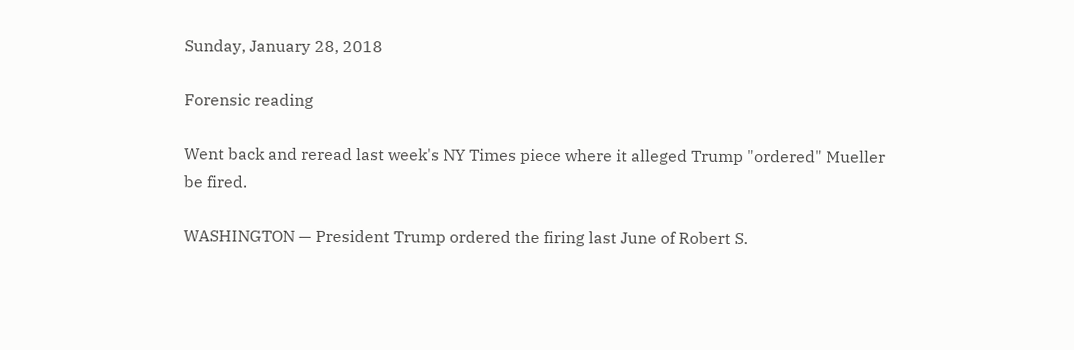Sunday, January 28, 2018

Forensic reading

Went back and reread last week's NY Times piece where it alleged Trump "ordered" Mueller be fired.

WASHINGTON — President Trump ordered the firing last June of Robert S.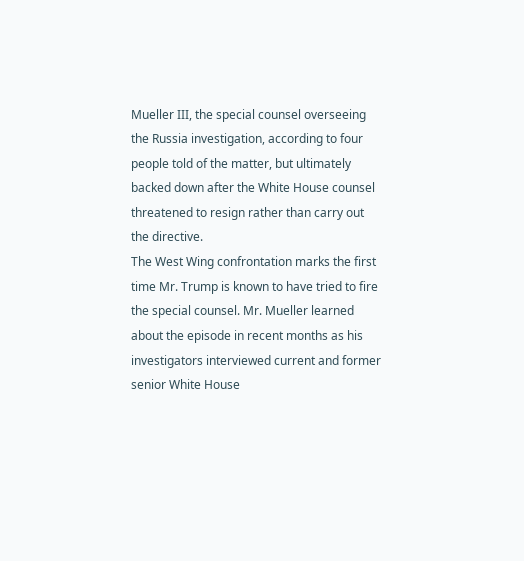Mueller III, the special counsel overseeing the Russia investigation, according to four people told of the matter, but ultimately backed down after the White House counsel threatened to resign rather than carry out the directive.
The West Wing confrontation marks the first time Mr. Trump is known to have tried to fire the special counsel. Mr. Mueller learned about the episode in recent months as his investigators interviewed current and former senior White House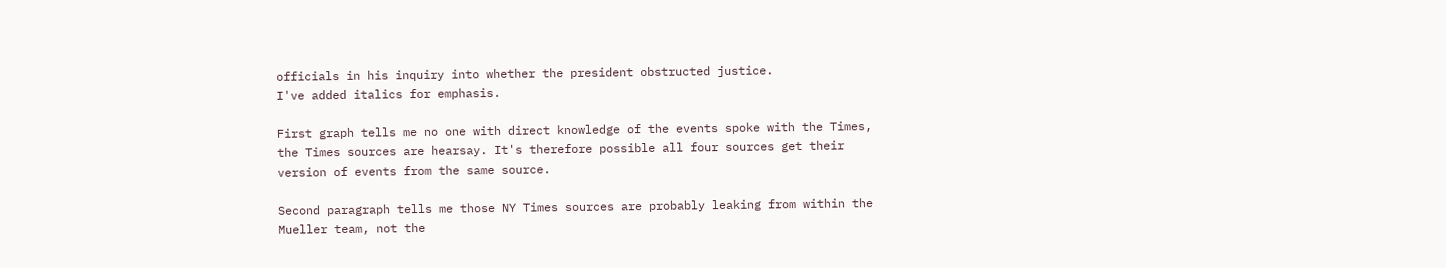officials in his inquiry into whether the president obstructed justice.
I've added italics for emphasis.

First graph tells me no one with direct knowledge of the events spoke with the Times, the Times sources are hearsay. It's therefore possible all four sources get their version of events from the same source.

Second paragraph tells me those NY Times sources are probably leaking from within the Mueller team, not the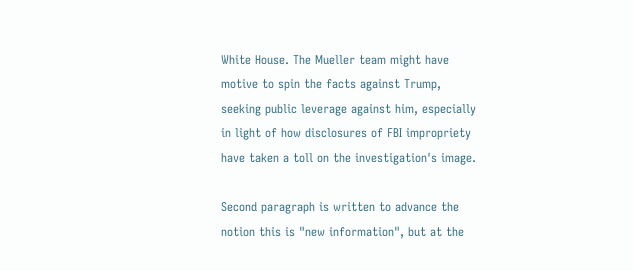White House. The Mueller team might have motive to spin the facts against Trump, seeking public leverage against him, especially in light of how disclosures of FBI impropriety have taken a toll on the investigation's image.

Second paragraph is written to advance the notion this is "new information", but at the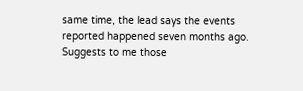same time, the lead says the events reported happened seven months ago. Suggests to me those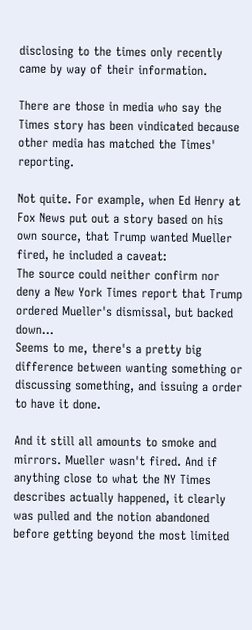disclosing to the times only recently came by way of their information.

There are those in media who say the Times story has been vindicated because other media has matched the Times' reporting.

Not quite. For example, when Ed Henry at Fox News put out a story based on his own source, that Trump wanted Mueller fired, he included a caveat:
The source could neither confirm nor deny a New York Times report that Trump ordered Mueller's dismissal, but backed down...
Seems to me, there's a pretty big difference between wanting something or discussing something, and issuing a order to have it done.

And it still all amounts to smoke and mirrors. Mueller wasn't fired. And if anything close to what the NY Times describes actually happened, it clearly was pulled and the notion abandoned before getting beyond the most limited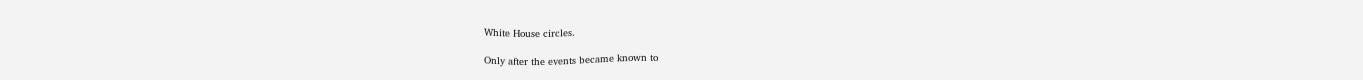White House circles.

Only after the events became known to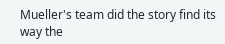Mueller's team did the story find its way the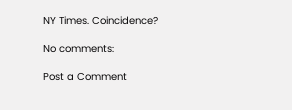NY Times. Coincidence?

No comments:

Post a Comment